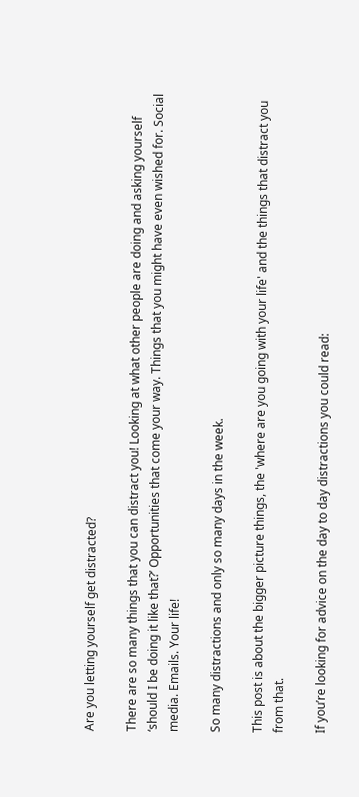Are you letting yourself get distracted?

There are so many things that you can distract you! Looking at what other people are doing and asking yourself ‘should I be doing it like that?’ Opportunities that come your way. Things that you might have even wished for. Social media. Emails. Your life!

So many distractions and only so many days in the week.

This post is about the bigger picture things, the 'where are you going with your life' and the things that distract you from that.

If you’re looking for advice on the day to day distractions you could read: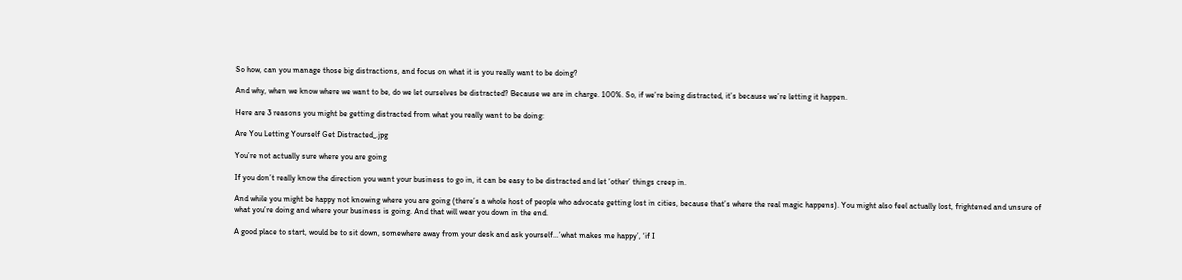So how, can you manage those big distractions, and focus on what it is you really want to be doing?

And why, when we know where we want to be, do we let ourselves be distracted? Because we are in charge. 100%. So, if we’re being distracted, it’s because we’re letting it happen.

Here are 3 reasons you might be getting distracted from what you really want to be doing:

Are You Letting Yourself Get Distracted_.jpg

You’re not actually sure where you are going

If you don’t really know the direction you want your business to go in, it can be easy to be distracted and let ‘other’ things creep in.

And while you might be happy not knowing where you are going (there’s a whole host of people who advocate getting lost in cities, because that’s where the real magic happens). You might also feel actually lost, frightened and unsure of what you’re doing and where your business is going. And that will wear you down in the end.

A good place to start, would be to sit down, somewhere away from your desk and ask yourself…’what makes me happy’, ‘if I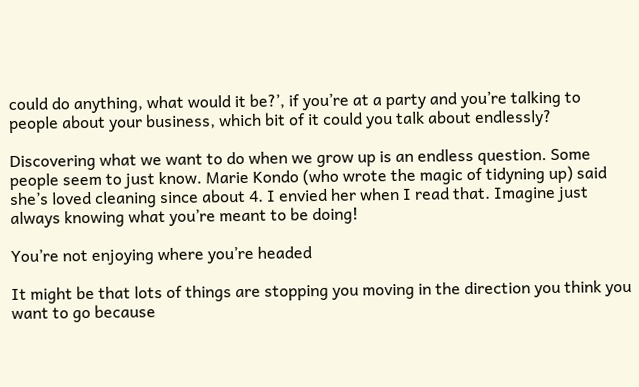could do anything, what would it be?’, if you’re at a party and you’re talking to people about your business, which bit of it could you talk about endlessly?

Discovering what we want to do when we grow up is an endless question. Some people seem to just know. Marie Kondo (who wrote the magic of tidyning up) said she’s loved cleaning since about 4. I envied her when I read that. Imagine just always knowing what you’re meant to be doing!

You’re not enjoying where you’re headed

It might be that lots of things are stopping you moving in the direction you think you want to go because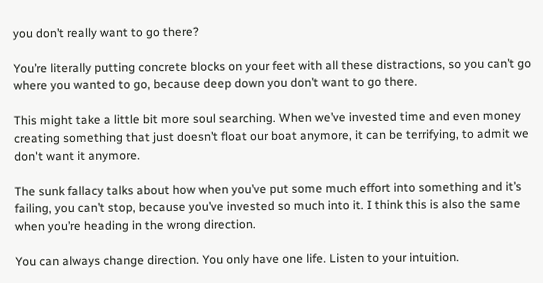you don’t really want to go there?

You’re literally putting concrete blocks on your feet with all these distractions, so you can’t go where you wanted to go, because deep down you don’t want to go there.

This might take a little bit more soul searching. When we’ve invested time and even money creating something that just doesn’t float our boat anymore, it can be terrifying, to admit we don't want it anymore.

The sunk fallacy talks about how when you’ve put some much effort into something and it’s failing, you can’t stop, because you’ve invested so much into it. I think this is also the same when you’re heading in the wrong direction.

You can always change direction. You only have one life. Listen to your intuition.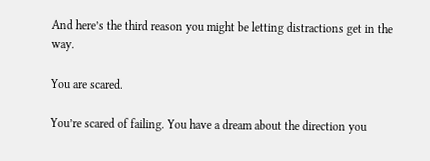And here’s the third reason you might be letting distractions get in the way.

You are scared.

You’re scared of failing. You have a dream about the direction you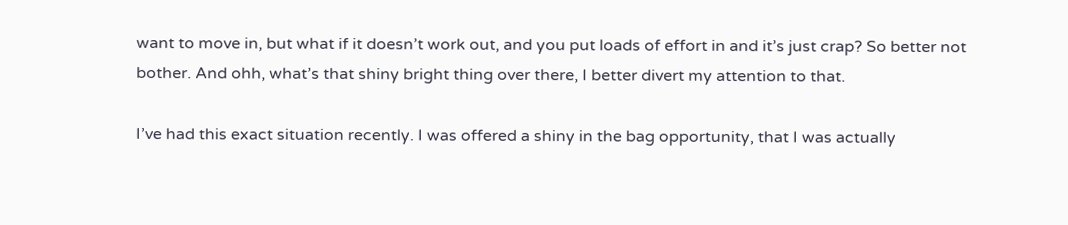want to move in, but what if it doesn’t work out, and you put loads of effort in and it’s just crap? So better not bother. And ohh, what’s that shiny bright thing over there, I better divert my attention to that.

I’ve had this exact situation recently. I was offered a shiny in the bag opportunity, that I was actually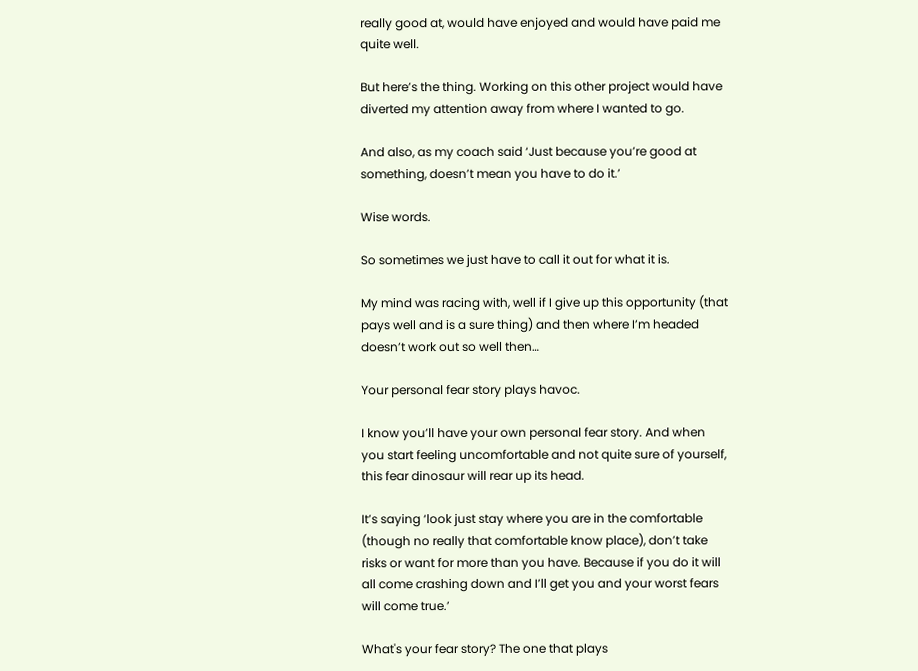really good at, would have enjoyed and would have paid me quite well.

But here’s the thing. Working on this other project would have diverted my attention away from where I wanted to go.

And also, as my coach said ‘Just because you’re good at something, doesn’t mean you have to do it.’

Wise words.

So sometimes we just have to call it out for what it is.

My mind was racing with, well if I give up this opportunity (that pays well and is a sure thing) and then where I’m headed doesn’t work out so well then…

Your personal fear story plays havoc.

I know you’ll have your own personal fear story. And when you start feeling uncomfortable and not quite sure of yourself, this fear dinosaur will rear up its head.

It’s saying ‘look just stay where you are in the comfortable (though no really that comfortable know place), don’t take risks or want for more than you have. Because if you do it will all come crashing down and I’ll get you and your worst fears will come true.’

What's your fear story? The one that plays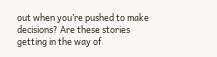out when you’re pushed to make decisions? Are these stories getting in the way of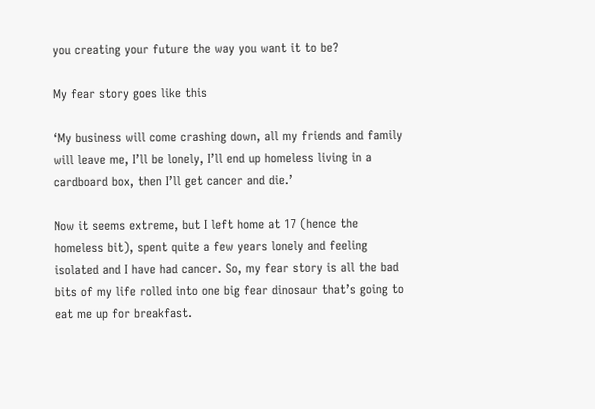you creating your future the way you want it to be?

My fear story goes like this

‘My business will come crashing down, all my friends and family will leave me, I’ll be lonely, I’ll end up homeless living in a cardboard box, then I’ll get cancer and die.’

Now it seems extreme, but I left home at 17 (hence the homeless bit), spent quite a few years lonely and feeling isolated and I have had cancer. So, my fear story is all the bad bits of my life rolled into one big fear dinosaur that’s going to eat me up for breakfast.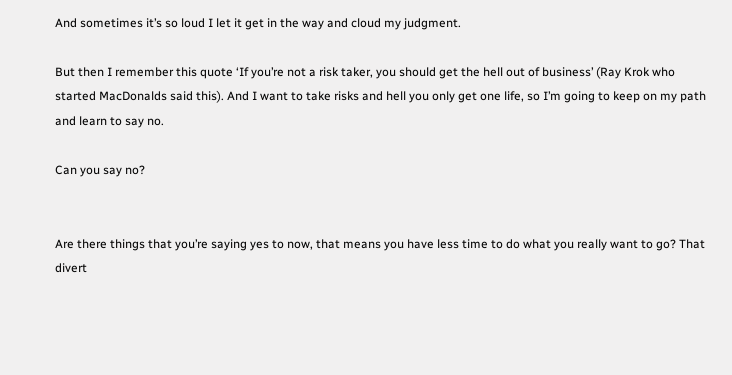And sometimes it’s so loud I let it get in the way and cloud my judgment.

But then I remember this quote ‘If you’re not a risk taker, you should get the hell out of business’ (Ray Krok who started MacDonalds said this). And I want to take risks and hell you only get one life, so I’m going to keep on my path and learn to say no.

Can you say no?


Are there things that you’re saying yes to now, that means you have less time to do what you really want to go? That divert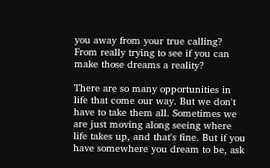you away from your true calling? From really trying to see if you can make those dreams a reality?

There are so many opportunities in life that come our way. But we don't have to take them all. Sometimes we are just moving along seeing where life takes up, and that's fine. But if you have somewhere you dream to be, ask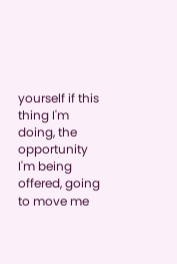yourself if this thing I'm doing, the opportunity I'm being offered, going to move me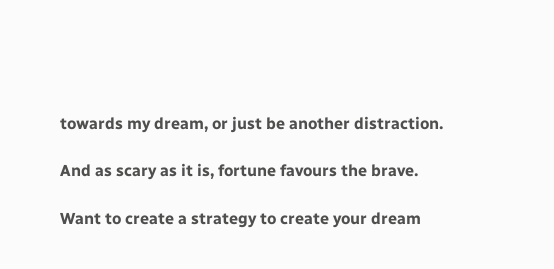towards my dream, or just be another distraction.

And as scary as it is, fortune favours the brave.

Want to create a strategy to create your dream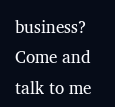business? Come and talk to me